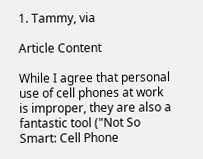1. Tammy, via

Article Content

While I agree that personal use of cell phones at work is improper, they are also a fantastic tool ("Not So Smart: Cell Phone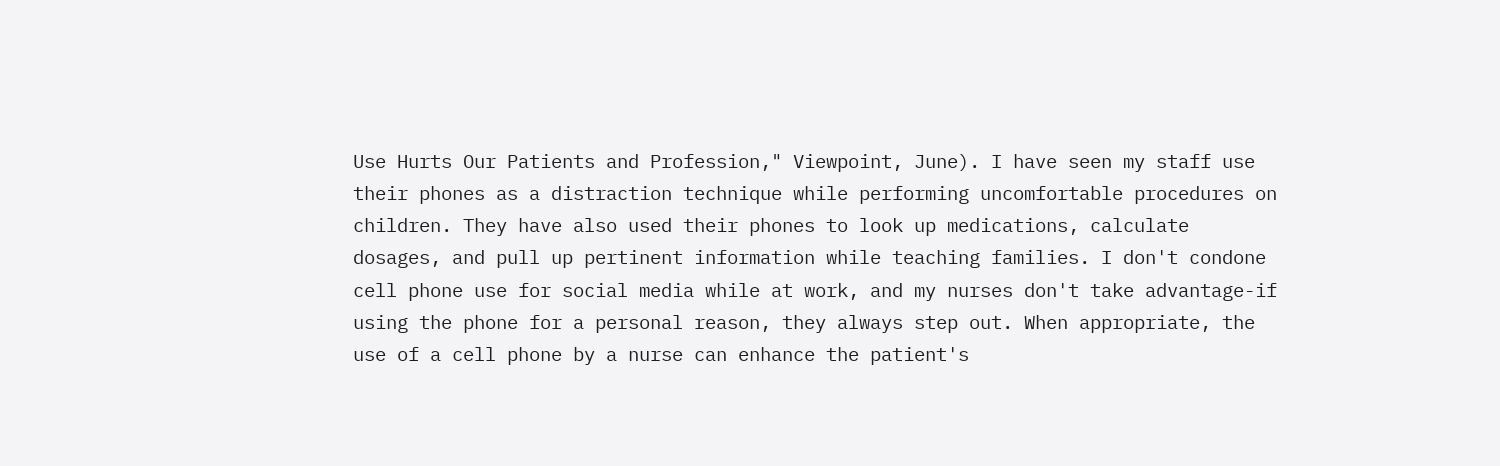Use Hurts Our Patients and Profession," Viewpoint, June). I have seen my staff use their phones as a distraction technique while performing uncomfortable procedures on children. They have also used their phones to look up medications, calculate dosages, and pull up pertinent information while teaching families. I don't condone cell phone use for social media while at work, and my nurses don't take advantage-if using the phone for a personal reason, they always step out. When appropriate, the use of a cell phone by a nurse can enhance the patient's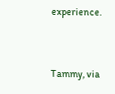experience.


Tammy, via